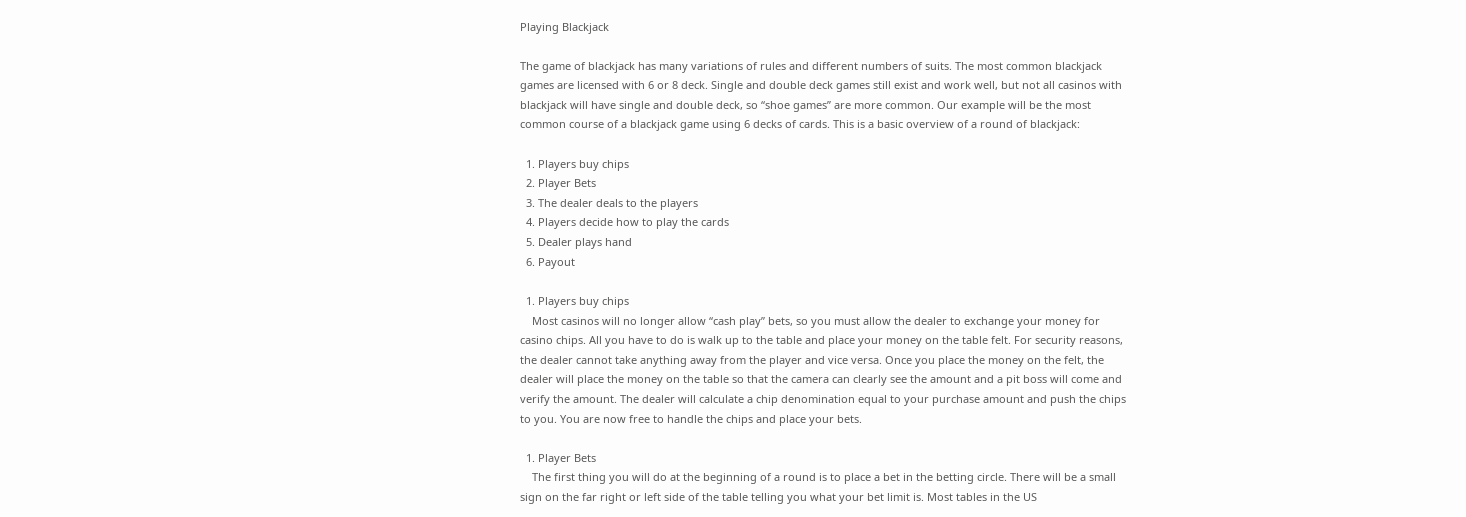Playing Blackjack

The game of blackjack has many variations of rules and different numbers of suits. The most common blackjack games are licensed with 6 or 8 deck. Single and double deck games still exist and work well, but not all casinos with blackjack will have single and double deck, so “shoe games” are more common. Our example will be the most common course of a blackjack game using 6 decks of cards. This is a basic overview of a round of blackjack:

  1. Players buy chips
  2. Player Bets
  3. The dealer deals to the players
  4. Players decide how to play the cards
  5. Dealer plays hand
  6. Payout

  1. Players buy chips
    Most casinos will no longer allow “cash play” bets, so you must allow the dealer to exchange your money for casino chips. All you have to do is walk up to the table and place your money on the table felt. For security reasons, the dealer cannot take anything away from the player and vice versa. Once you place the money on the felt, the dealer will place the money on the table so that the camera can clearly see the amount and a pit boss will come and verify the amount. The dealer will calculate a chip denomination equal to your purchase amount and push the chips to you. You are now free to handle the chips and place your bets.

  1. Player Bets
    The first thing you will do at the beginning of a round is to place a bet in the betting circle. There will be a small sign on the far right or left side of the table telling you what your bet limit is. Most tables in the US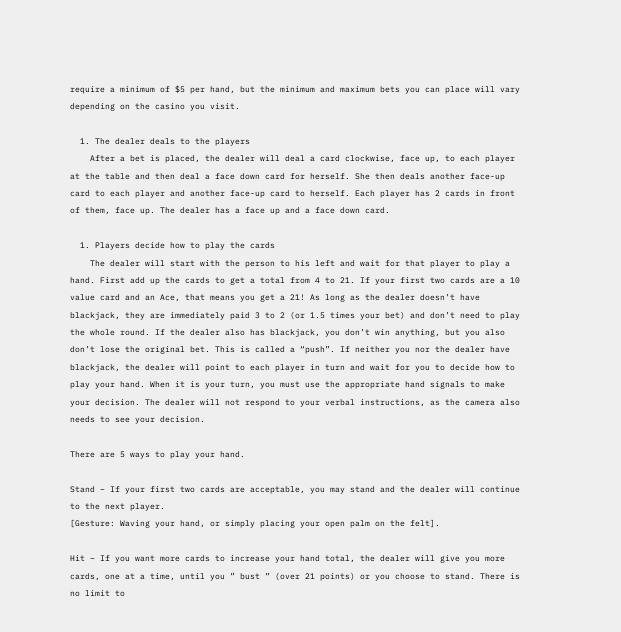require a minimum of $5 per hand, but the minimum and maximum bets you can place will vary depending on the casino you visit.

  1. The dealer deals to the players
    After a bet is placed, the dealer will deal a card clockwise, face up, to each player at the table and then deal a face down card for herself. She then deals another face-up card to each player and another face-up card to herself. Each player has 2 cards in front of them, face up. The dealer has a face up and a face down card.

  1. Players decide how to play the cards
    The dealer will start with the person to his left and wait for that player to play a hand. First add up the cards to get a total from 4 to 21. If your first two cards are a 10 value card and an Ace, that means you get a 21! As long as the dealer doesn’t have blackjack, they are immediately paid 3 to 2 (or 1.5 times your bet) and don’t need to play the whole round. If the dealer also has blackjack, you don’t win anything, but you also don’t lose the original bet. This is called a “push”. If neither you nor the dealer have blackjack, the dealer will point to each player in turn and wait for you to decide how to play your hand. When it is your turn, you must use the appropriate hand signals to make your decision. The dealer will not respond to your verbal instructions, as the camera also needs to see your decision.

There are 5 ways to play your hand.

Stand – If your first two cards are acceptable, you may stand and the dealer will continue to the next player.
[Gesture: Waving your hand, or simply placing your open palm on the felt].

Hit – If you want more cards to increase your hand total, the dealer will give you more cards, one at a time, until you ” bust ” (over 21 points) or you choose to stand. There is no limit to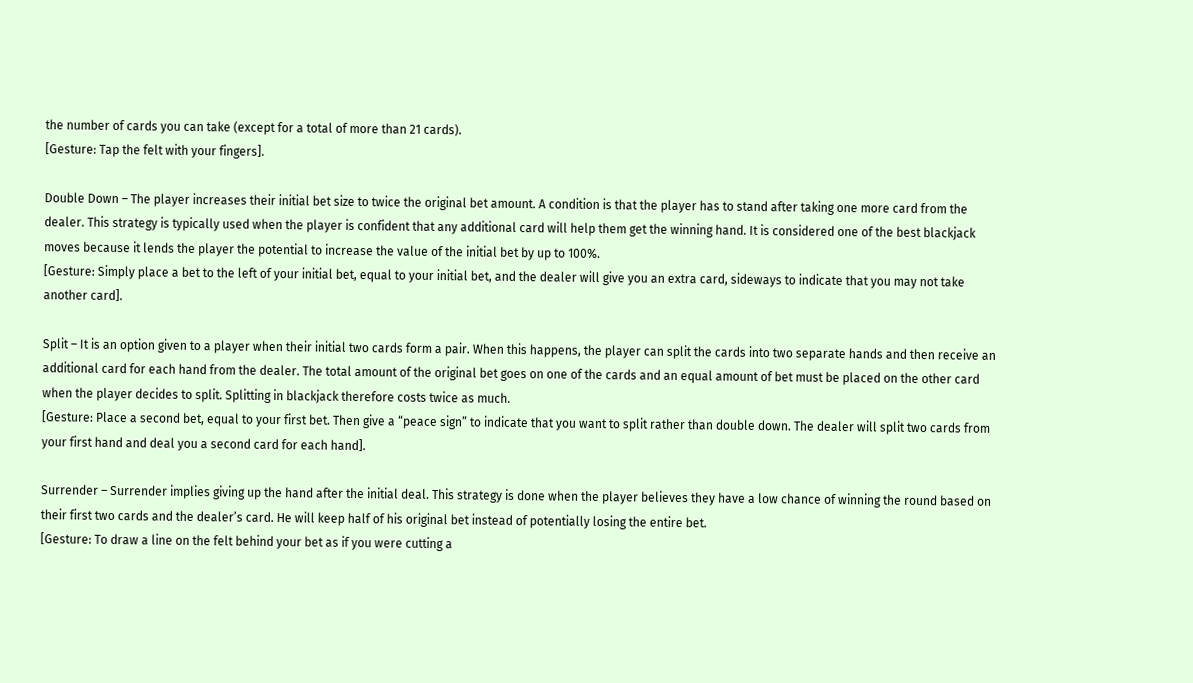the number of cards you can take (except for a total of more than 21 cards).
[Gesture: Tap the felt with your fingers].

Double Down – The player increases their initial bet size to twice the original bet amount. A condition is that the player has to stand after taking one more card from the dealer. This strategy is typically used when the player is confident that any additional card will help them get the winning hand. It is considered one of the best blackjack moves because it lends the player the potential to increase the value of the initial bet by up to 100%.
[Gesture: Simply place a bet to the left of your initial bet, equal to your initial bet, and the dealer will give you an extra card, sideways to indicate that you may not take another card].

Split – It is an option given to a player when their initial two cards form a pair. When this happens, the player can split the cards into two separate hands and then receive an additional card for each hand from the dealer. The total amount of the original bet goes on one of the cards and an equal amount of bet must be placed on the other card when the player decides to split. Splitting in blackjack therefore costs twice as much.
[Gesture: Place a second bet, equal to your first bet. Then give a “peace sign” to indicate that you want to split rather than double down. The dealer will split two cards from your first hand and deal you a second card for each hand].

Surrender – Surrender implies giving up the hand after the initial deal. This strategy is done when the player believes they have a low chance of winning the round based on their first two cards and the dealer’s card. He will keep half of his original bet instead of potentially losing the entire bet.
[Gesture: To draw a line on the felt behind your bet as if you were cutting a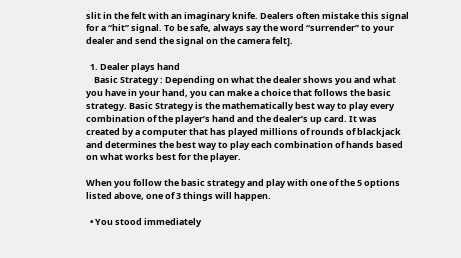slit in the felt with an imaginary knife. Dealers often mistake this signal for a “hit” signal. To be safe, always say the word “surrender” to your dealer and send the signal on the camera felt].

  1. Dealer plays hand
    Basic Strategy : Depending on what the dealer shows you and what you have in your hand, you can make a choice that follows the basic strategy. Basic Strategy is the mathematically best way to play every combination of the player’s hand and the dealer’s up card. It was created by a computer that has played millions of rounds of blackjack and determines the best way to play each combination of hands based on what works best for the player.

When you follow the basic strategy and play with one of the 5 options listed above, one of 3 things will happen.

  • You stood immediately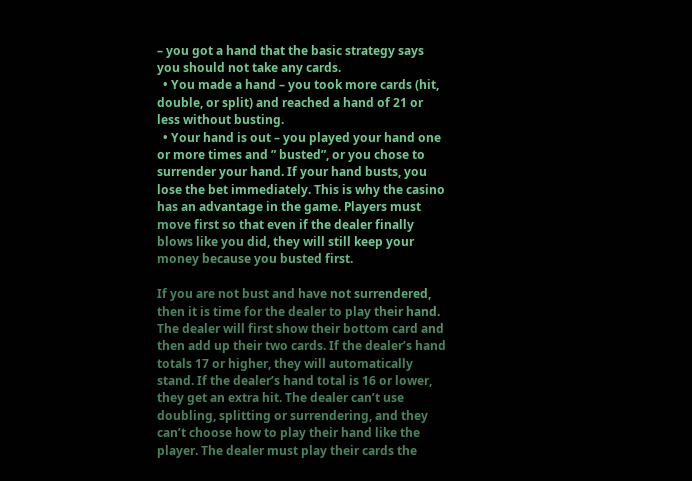– you got a hand that the basic strategy says you should not take any cards.
  • You made a hand – you took more cards (hit, double, or split) and reached a hand of 21 or less without busting.
  • Your hand is out – you played your hand one or more times and ” busted”, or you chose to surrender your hand. If your hand busts, you lose the bet immediately. This is why the casino has an advantage in the game. Players must move first so that even if the dealer finally blows like you did, they will still keep your money because you busted first.

If you are not bust and have not surrendered, then it is time for the dealer to play their hand. The dealer will first show their bottom card and then add up their two cards. If the dealer’s hand totals 17 or higher, they will automatically stand. If the dealer’s hand total is 16 or lower, they get an extra hit. The dealer can’t use doubling, splitting or surrendering, and they can’t choose how to play their hand like the player. The dealer must play their cards the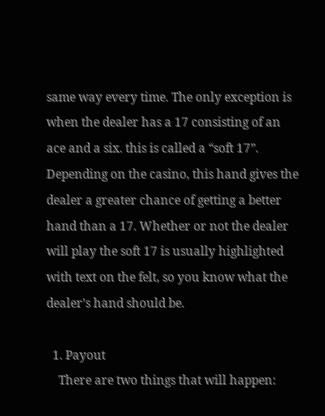same way every time. The only exception is when the dealer has a 17 consisting of an ace and a six. this is called a “soft 17”. Depending on the casino, this hand gives the dealer a greater chance of getting a better hand than a 17. Whether or not the dealer will play the soft 17 is usually highlighted with text on the felt, so you know what the dealer’s hand should be.

  1. Payout
    There are two things that will happen: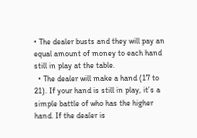• The dealer busts and they will pay an equal amount of money to each hand still in play at the table.
  • The dealer will make a hand (17 to 21). If your hand is still in play, it’s a simple battle of who has the higher hand. If the dealer is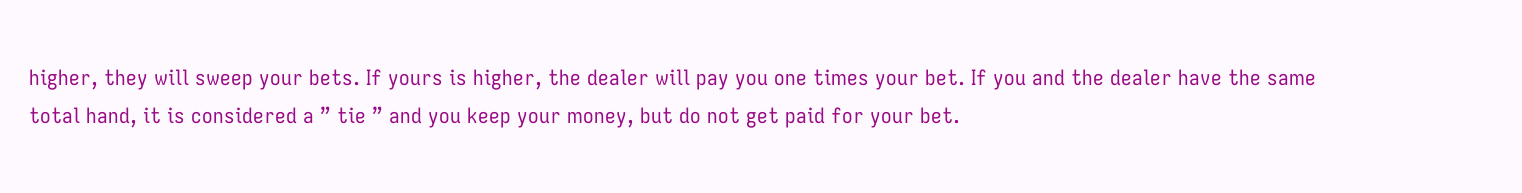higher, they will sweep your bets. If yours is higher, the dealer will pay you one times your bet. If you and the dealer have the same total hand, it is considered a ” tie ” and you keep your money, but do not get paid for your bet.